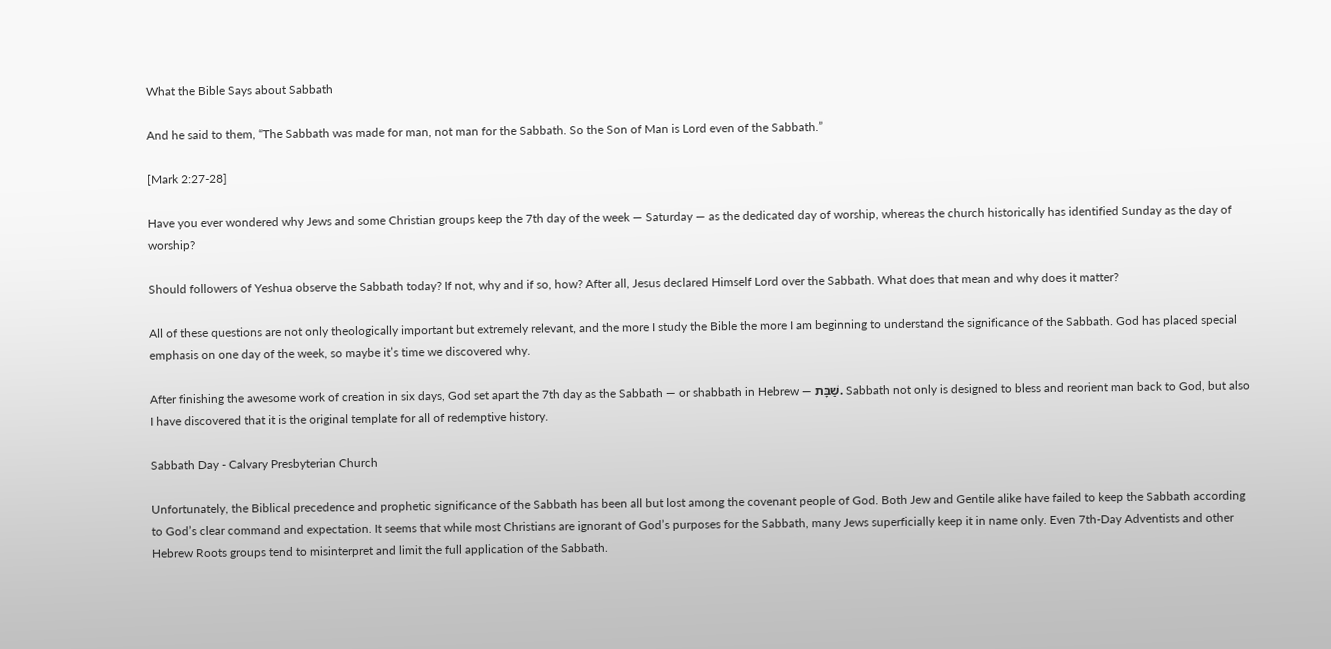What the Bible Says about Sabbath

And he said to them, “The Sabbath was made for man, not man for the Sabbath. So the Son of Man is Lord even of the Sabbath.”

[Mark 2:27-28]

Have you ever wondered why Jews and some Christian groups keep the 7th day of the week — Saturday — as the dedicated day of worship, whereas the church historically has identified Sunday as the day of worship?

Should followers of Yeshua observe the Sabbath today? If not, why and if so, how? After all, Jesus declared Himself Lord over the Sabbath. What does that mean and why does it matter?

All of these questions are not only theologically important but extremely relevant, and the more I study the Bible the more I am beginning to understand the significance of the Sabbath. God has placed special emphasis on one day of the week, so maybe it’s time we discovered why.

After finishing the awesome work of creation in six days, God set apart the 7th day as the Sabbath — or shabbath in Hebrew — שַׁבָּת. Sabbath not only is designed to bless and reorient man back to God, but also I have discovered that it is the original template for all of redemptive history.

Sabbath Day - Calvary Presbyterian Church

Unfortunately, the Biblical precedence and prophetic significance of the Sabbath has been all but lost among the covenant people of God. Both Jew and Gentile alike have failed to keep the Sabbath according to God’s clear command and expectation. It seems that while most Christians are ignorant of God’s purposes for the Sabbath, many Jews superficially keep it in name only. Even 7th-Day Adventists and other Hebrew Roots groups tend to misinterpret and limit the full application of the Sabbath.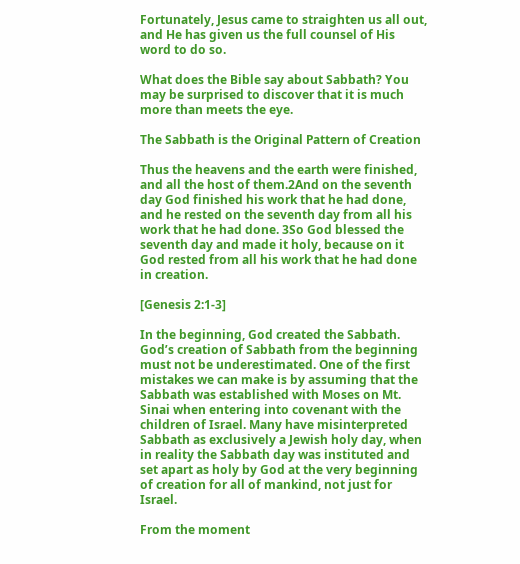Fortunately, Jesus came to straighten us all out, and He has given us the full counsel of His word to do so.

What does the Bible say about Sabbath? You may be surprised to discover that it is much more than meets the eye.

The Sabbath is the Original Pattern of Creation

Thus the heavens and the earth were finished, and all the host of them.2And on the seventh day God finished his work that he had done, and he rested on the seventh day from all his work that he had done. 3So God blessed the seventh day and made it holy, because on it God rested from all his work that he had done in creation.

[Genesis 2:1-3]

In the beginning, God created the Sabbath. God’s creation of Sabbath from the beginning must not be underestimated. One of the first mistakes we can make is by assuming that the Sabbath was established with Moses on Mt. Sinai when entering into covenant with the children of Israel. Many have misinterpreted Sabbath as exclusively a Jewish holy day, when in reality the Sabbath day was instituted and set apart as holy by God at the very beginning of creation for all of mankind, not just for Israel.

From the moment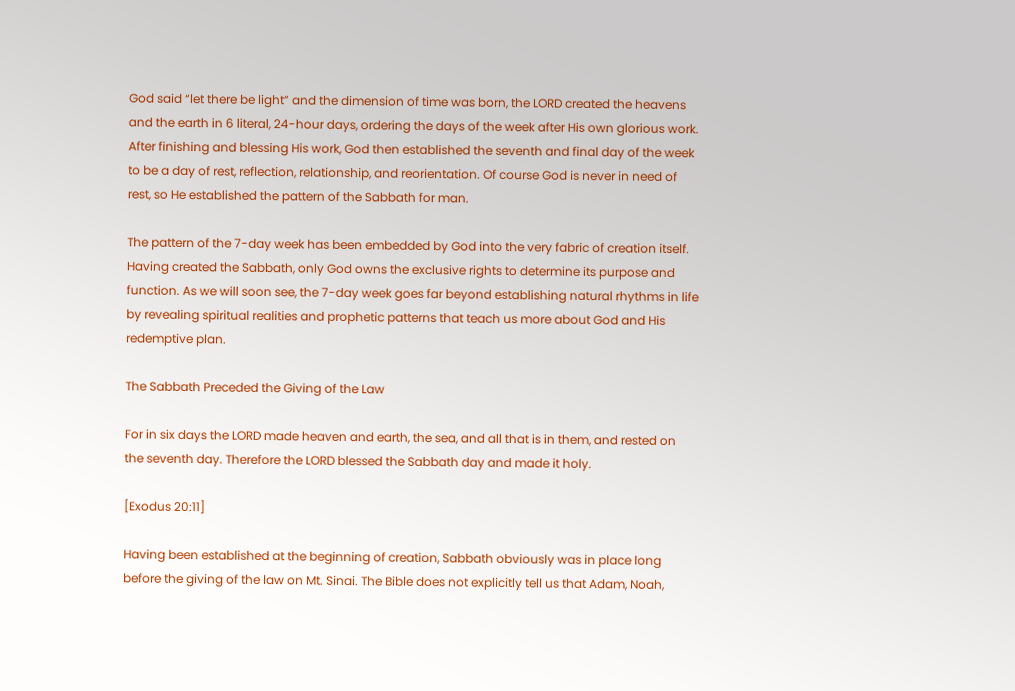God said “let there be light” and the dimension of time was born, the LORD created the heavens and the earth in 6 literal, 24-hour days, ordering the days of the week after His own glorious work. After finishing and blessing His work, God then established the seventh and final day of the week to be a day of rest, reflection, relationship, and reorientation. Of course God is never in need of rest, so He established the pattern of the Sabbath for man.

The pattern of the 7-day week has been embedded by God into the very fabric of creation itself. Having created the Sabbath, only God owns the exclusive rights to determine its purpose and function. As we will soon see, the 7-day week goes far beyond establishing natural rhythms in life by revealing spiritual realities and prophetic patterns that teach us more about God and His redemptive plan.

The Sabbath Preceded the Giving of the Law

For in six days the LORD made heaven and earth, the sea, and all that is in them, and rested on the seventh day. Therefore the LORD blessed the Sabbath day and made it holy.

[Exodus 20:11]

Having been established at the beginning of creation, Sabbath obviously was in place long before the giving of the law on Mt. Sinai. The Bible does not explicitly tell us that Adam, Noah,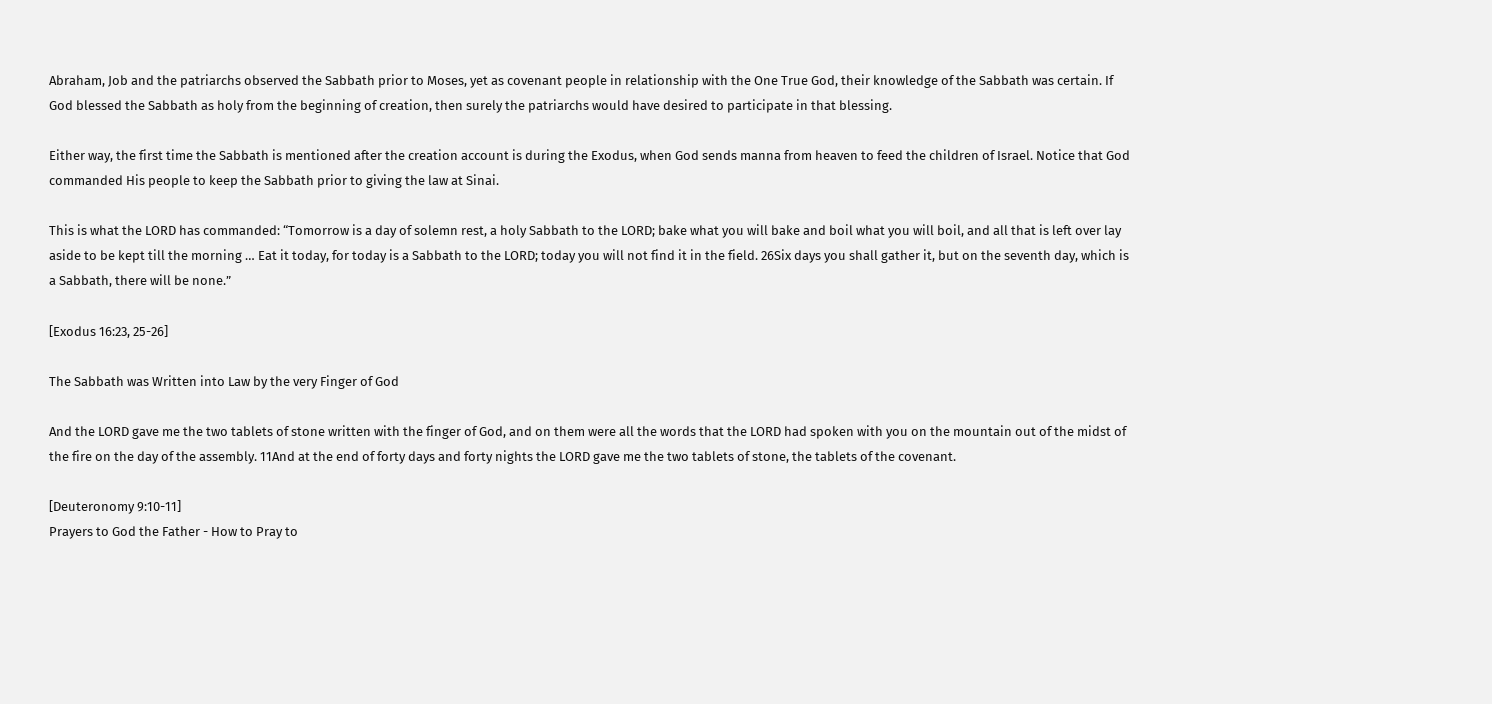Abraham, Job and the patriarchs observed the Sabbath prior to Moses, yet as covenant people in relationship with the One True God, their knowledge of the Sabbath was certain. If God blessed the Sabbath as holy from the beginning of creation, then surely the patriarchs would have desired to participate in that blessing.

Either way, the first time the Sabbath is mentioned after the creation account is during the Exodus, when God sends manna from heaven to feed the children of Israel. Notice that God commanded His people to keep the Sabbath prior to giving the law at Sinai.

This is what the LORD has commanded: “Tomorrow is a day of solemn rest, a holy Sabbath to the LORD; bake what you will bake and boil what you will boil, and all that is left over lay aside to be kept till the morning … Eat it today, for today is a Sabbath to the LORD; today you will not find it in the field. 26Six days you shall gather it, but on the seventh day, which is a Sabbath, there will be none.”

[Exodus 16:23, 25-26]

The Sabbath was Written into Law by the very Finger of God

And the LORD gave me the two tablets of stone written with the finger of God, and on them were all the words that the LORD had spoken with you on the mountain out of the midst of the fire on the day of the assembly. 11And at the end of forty days and forty nights the LORD gave me the two tablets of stone, the tablets of the covenant.

[Deuteronomy 9:10-11]
Prayers to God the Father - How to Pray to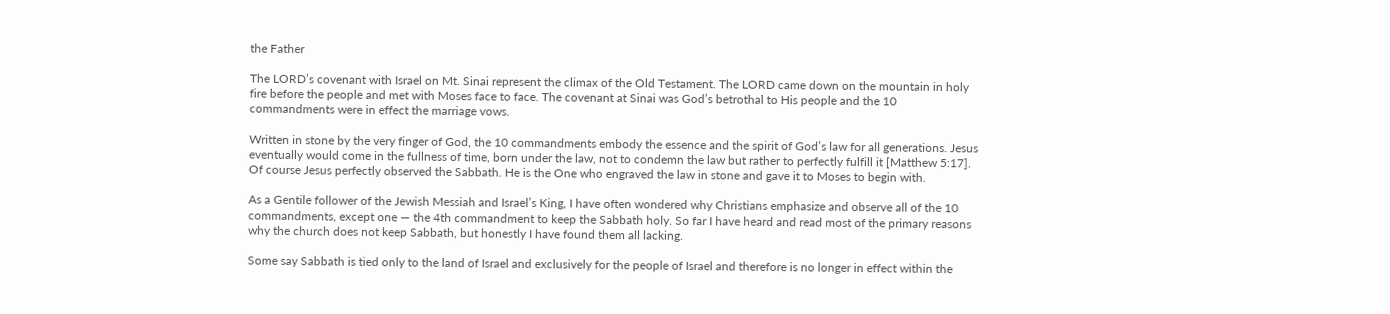the Father

The LORD’s covenant with Israel on Mt. Sinai represent the climax of the Old Testament. The LORD came down on the mountain in holy fire before the people and met with Moses face to face. The covenant at Sinai was God’s betrothal to His people and the 10 commandments were in effect the marriage vows.

Written in stone by the very finger of God, the 10 commandments embody the essence and the spirit of God’s law for all generations. Jesus eventually would come in the fullness of time, born under the law, not to condemn the law but rather to perfectly fulfill it [Matthew 5:17]. Of course Jesus perfectly observed the Sabbath. He is the One who engraved the law in stone and gave it to Moses to begin with.

As a Gentile follower of the Jewish Messiah and Israel’s King, I have often wondered why Christians emphasize and observe all of the 10 commandments, except one — the 4th commandment to keep the Sabbath holy. So far I have heard and read most of the primary reasons why the church does not keep Sabbath, but honestly I have found them all lacking.

Some say Sabbath is tied only to the land of Israel and exclusively for the people of Israel and therefore is no longer in effect within the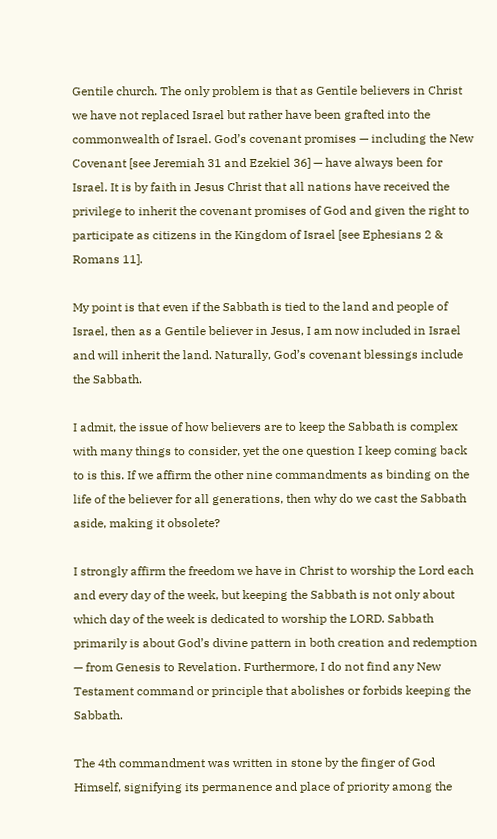Gentile church. The only problem is that as Gentile believers in Christ we have not replaced Israel but rather have been grafted into the commonwealth of Israel. God’s covenant promises — including the New Covenant [see Jeremiah 31 and Ezekiel 36] — have always been for Israel. It is by faith in Jesus Christ that all nations have received the privilege to inherit the covenant promises of God and given the right to participate as citizens in the Kingdom of Israel [see Ephesians 2 & Romans 11].

My point is that even if the Sabbath is tied to the land and people of Israel, then as a Gentile believer in Jesus, I am now included in Israel and will inherit the land. Naturally, God’s covenant blessings include the Sabbath.

I admit, the issue of how believers are to keep the Sabbath is complex with many things to consider, yet the one question I keep coming back to is this. If we affirm the other nine commandments as binding on the life of the believer for all generations, then why do we cast the Sabbath aside, making it obsolete?

I strongly affirm the freedom we have in Christ to worship the Lord each and every day of the week, but keeping the Sabbath is not only about which day of the week is dedicated to worship the LORD. Sabbath primarily is about God’s divine pattern in both creation and redemption — from Genesis to Revelation. Furthermore, I do not find any New Testament command or principle that abolishes or forbids keeping the Sabbath.

The 4th commandment was written in stone by the finger of God Himself, signifying its permanence and place of priority among the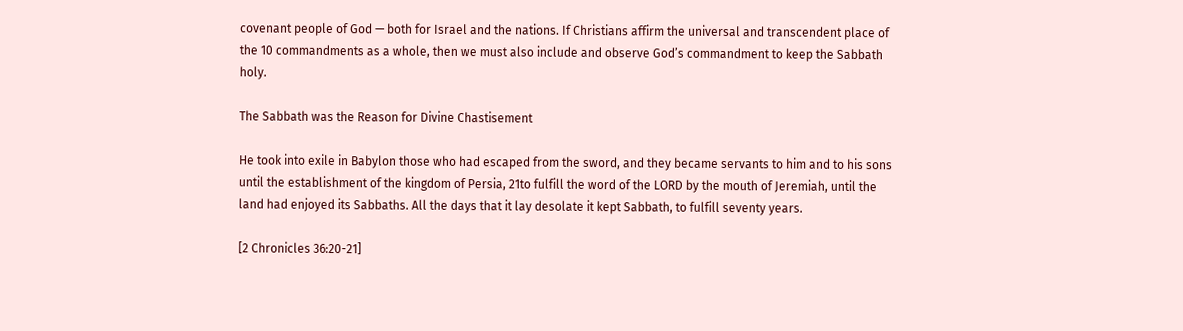covenant people of God — both for Israel and the nations. If Christians affirm the universal and transcendent place of the 10 commandments as a whole, then we must also include and observe God’s commandment to keep the Sabbath holy.

The Sabbath was the Reason for Divine Chastisement

He took into exile in Babylon those who had escaped from the sword, and they became servants to him and to his sons until the establishment of the kingdom of Persia, 21to fulfill the word of the LORD by the mouth of Jeremiah, until the land had enjoyed its Sabbaths. All the days that it lay desolate it kept Sabbath, to fulfill seventy years.

[2 Chronicles 36:20-21]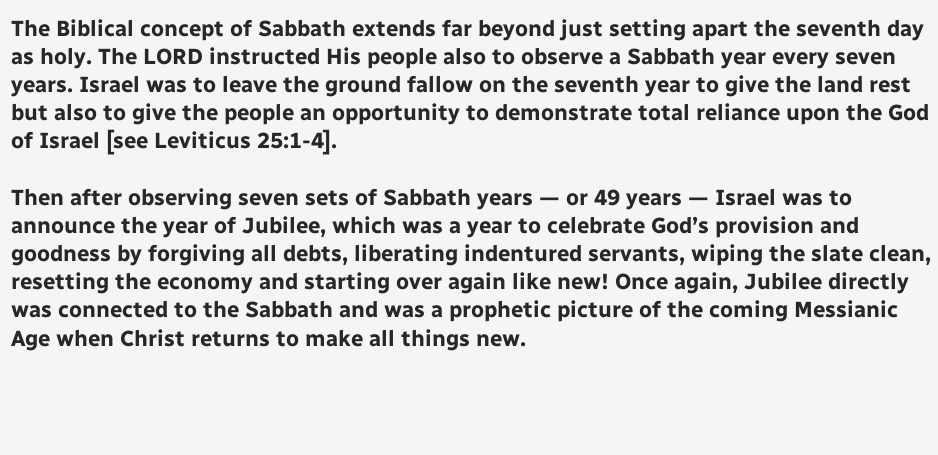The Biblical concept of Sabbath extends far beyond just setting apart the seventh day as holy. The LORD instructed His people also to observe a Sabbath year every seven years. Israel was to leave the ground fallow on the seventh year to give the land rest but also to give the people an opportunity to demonstrate total reliance upon the God of Israel [see Leviticus 25:1-4].

Then after observing seven sets of Sabbath years — or 49 years — Israel was to announce the year of Jubilee, which was a year to celebrate God’s provision and goodness by forgiving all debts, liberating indentured servants, wiping the slate clean, resetting the economy and starting over again like new! Once again, Jubilee directly was connected to the Sabbath and was a prophetic picture of the coming Messianic Age when Christ returns to make all things new.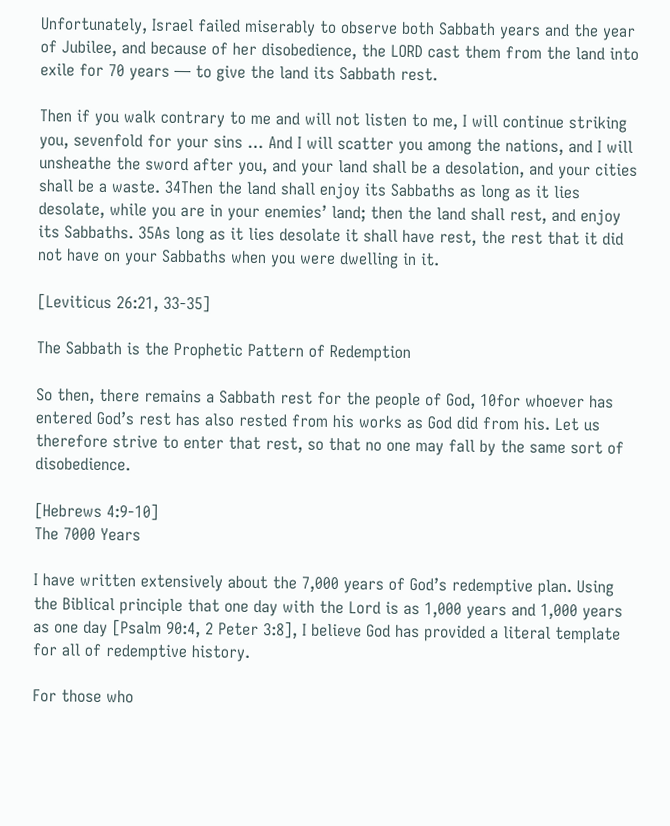Unfortunately, Israel failed miserably to observe both Sabbath years and the year of Jubilee, and because of her disobedience, the LORD cast them from the land into exile for 70 years — to give the land its Sabbath rest.

Then if you walk contrary to me and will not listen to me, I will continue striking you, sevenfold for your sins … And I will scatter you among the nations, and I will unsheathe the sword after you, and your land shall be a desolation, and your cities shall be a waste. 34Then the land shall enjoy its Sabbaths as long as it lies desolate, while you are in your enemies’ land; then the land shall rest, and enjoy its Sabbaths. 35As long as it lies desolate it shall have rest, the rest that it did not have on your Sabbaths when you were dwelling in it.

[Leviticus 26:21, 33-35]

The Sabbath is the Prophetic Pattern of Redemption

So then, there remains a Sabbath rest for the people of God, 10for whoever has entered God’s rest has also rested from his works as God did from his. Let us therefore strive to enter that rest, so that no one may fall by the same sort of disobedience.

[Hebrews 4:9-10]
The 7000 Years

I have written extensively about the 7,000 years of God’s redemptive plan. Using the Biblical principle that one day with the Lord is as 1,000 years and 1,000 years as one day [Psalm 90:4, 2 Peter 3:8], I believe God has provided a literal template for all of redemptive history.

For those who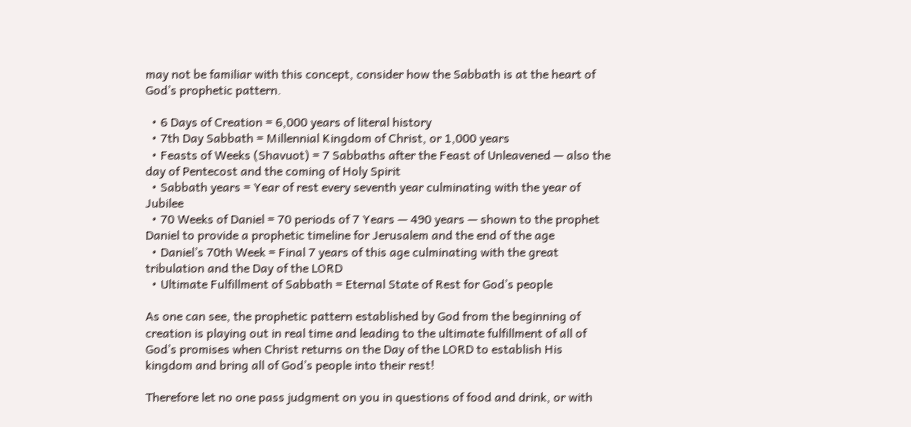may not be familiar with this concept, consider how the Sabbath is at the heart of God’s prophetic pattern.

  • 6 Days of Creation = 6,000 years of literal history
  • 7th Day Sabbath = Millennial Kingdom of Christ, or 1,000 years
  • Feasts of Weeks (Shavuot) = 7 Sabbaths after the Feast of Unleavened — also the day of Pentecost and the coming of Holy Spirit
  • Sabbath years = Year of rest every seventh year culminating with the year of Jubilee
  • 70 Weeks of Daniel = 70 periods of 7 Years — 490 years — shown to the prophet Daniel to provide a prophetic timeline for Jerusalem and the end of the age
  • Daniel’s 70th Week = Final 7 years of this age culminating with the great tribulation and the Day of the LORD
  • Ultimate Fulfillment of Sabbath = Eternal State of Rest for God’s people

As one can see, the prophetic pattern established by God from the beginning of creation is playing out in real time and leading to the ultimate fulfillment of all of God’s promises when Christ returns on the Day of the LORD to establish His kingdom and bring all of God’s people into their rest!

Therefore let no one pass judgment on you in questions of food and drink, or with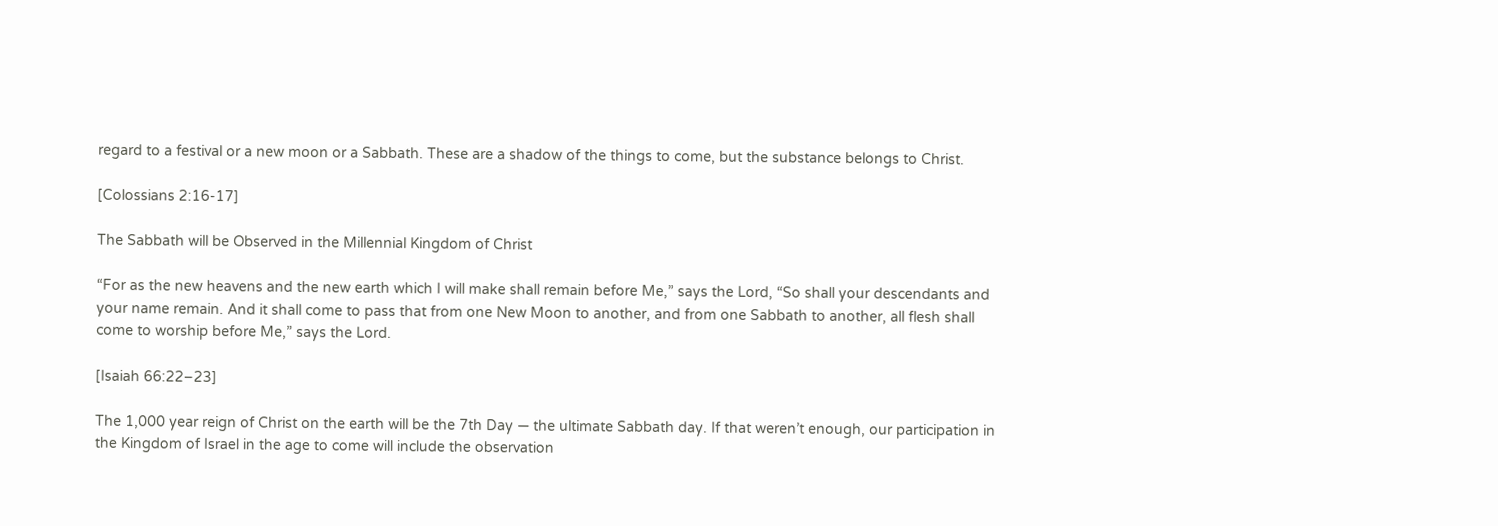regard to a festival or a new moon or a Sabbath. These are a shadow of the things to come, but the substance belongs to Christ.

[Colossians 2:16-17]

The Sabbath will be Observed in the Millennial Kingdom of Christ

“For as the new heavens and the new earth which I will make shall remain before Me,” says the Lord, “So shall your descendants and your name remain. And it shall come to pass that from one New Moon to another, and from one Sabbath to another, all flesh shall come to worship before Me,” says the Lord.

[Isaiah 66:22–23]

The 1,000 year reign of Christ on the earth will be the 7th Day — the ultimate Sabbath day. If that weren’t enough, our participation in the Kingdom of Israel in the age to come will include the observation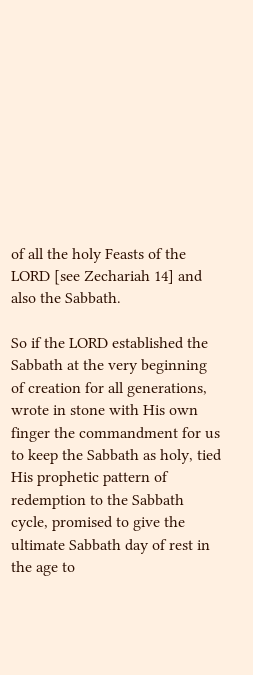of all the holy Feasts of the LORD [see Zechariah 14] and also the Sabbath.

So if the LORD established the Sabbath at the very beginning of creation for all generations, wrote in stone with His own finger the commandment for us to keep the Sabbath as holy, tied His prophetic pattern of redemption to the Sabbath cycle, promised to give the ultimate Sabbath day of rest in the age to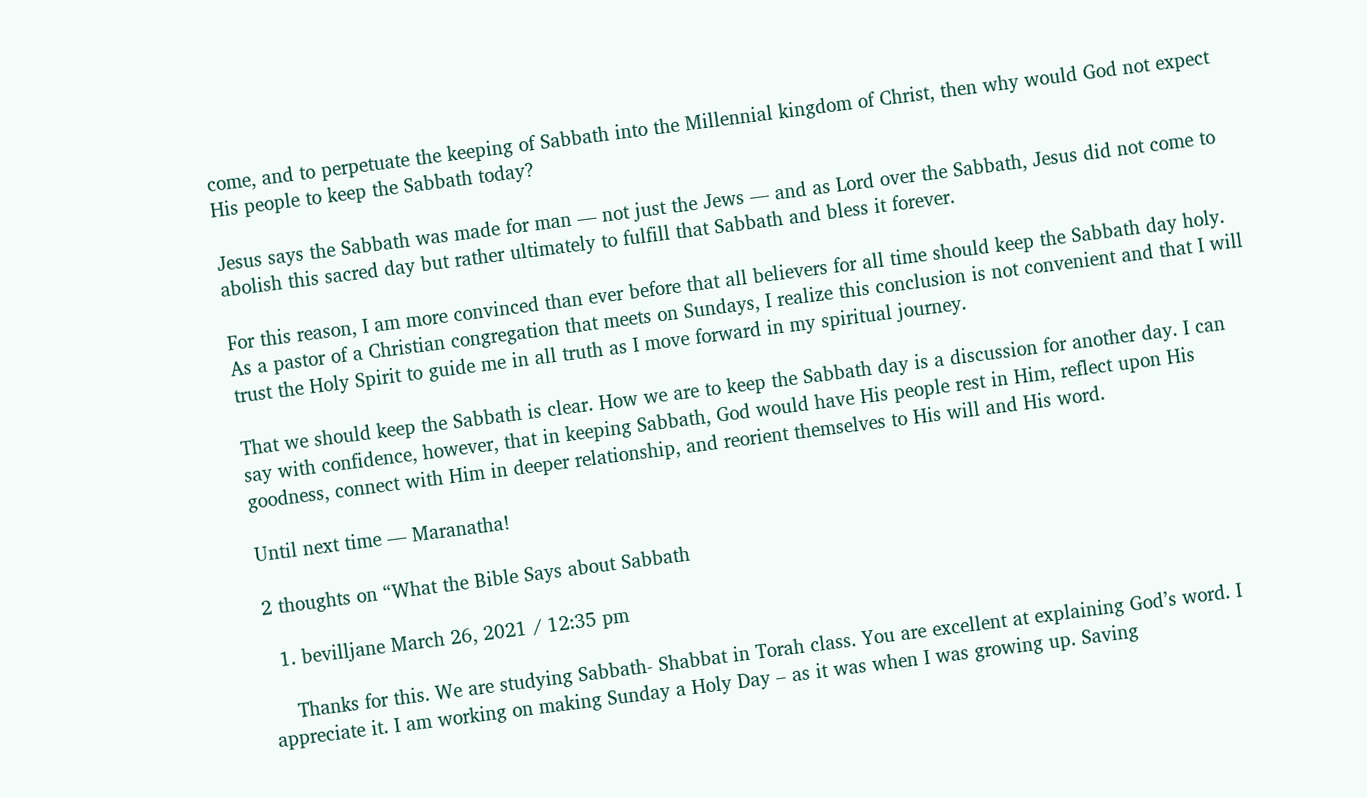come, and to perpetuate the keeping of Sabbath into the Millennial kingdom of Christ, then why would God not expect His people to keep the Sabbath today?

Jesus says the Sabbath was made for man — not just the Jews — and as Lord over the Sabbath, Jesus did not come to abolish this sacred day but rather ultimately to fulfill that Sabbath and bless it forever.

For this reason, I am more convinced than ever before that all believers for all time should keep the Sabbath day holy. As a pastor of a Christian congregation that meets on Sundays, I realize this conclusion is not convenient and that I will trust the Holy Spirit to guide me in all truth as I move forward in my spiritual journey.

That we should keep the Sabbath is clear. How we are to keep the Sabbath day is a discussion for another day. I can say with confidence, however, that in keeping Sabbath, God would have His people rest in Him, reflect upon His goodness, connect with Him in deeper relationship, and reorient themselves to His will and His word.

Until next time — Maranatha!

2 thoughts on “What the Bible Says about Sabbath

  1. bevilljane March 26, 2021 / 12:35 pm

    Thanks for this. We are studying Sabbath- Shabbat in Torah class. You are excellent at explaining God’s word. I appreciate it. I am working on making Sunday a Holy Day – as it was when I was growing up. Saving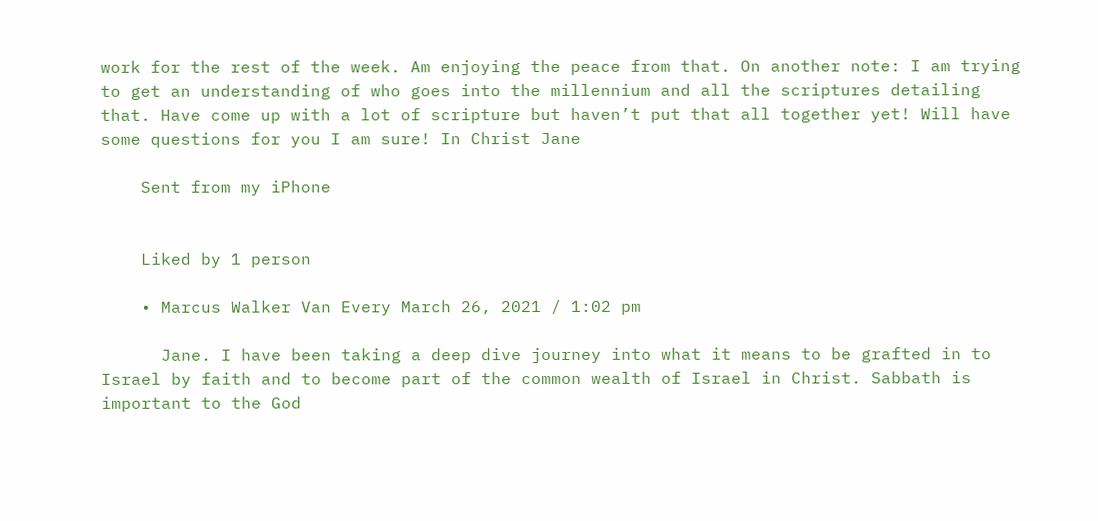work for the rest of the week. Am enjoying the peace from that. On another note: I am trying to get an understanding of who goes into the millennium and all the scriptures detailing that. Have come up with a lot of scripture but haven’t put that all together yet! Will have some questions for you I am sure! In Christ Jane

    Sent from my iPhone


    Liked by 1 person

    • Marcus Walker Van Every March 26, 2021 / 1:02 pm

      Jane. I have been taking a deep dive journey into what it means to be grafted in to Israel by faith and to become part of the common wealth of Israel in Christ. Sabbath is important to the God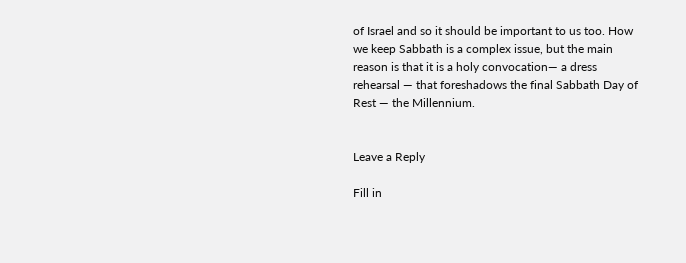of Israel and so it should be important to us too. How we keep Sabbath is a complex issue, but the main reason is that it is a holy convocation— a dress rehearsal — that foreshadows the final Sabbath Day of Rest — the Millennium.


Leave a Reply

Fill in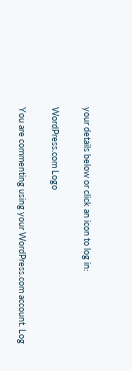your details below or click an icon to log in:

WordPress.com Logo

You are commenting using your WordPress.com account. Log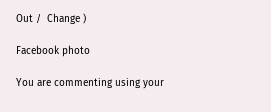Out /  Change )

Facebook photo

You are commenting using your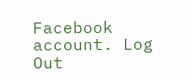Facebook account. Log Out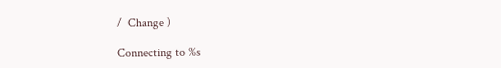/  Change )

Connecting to %s